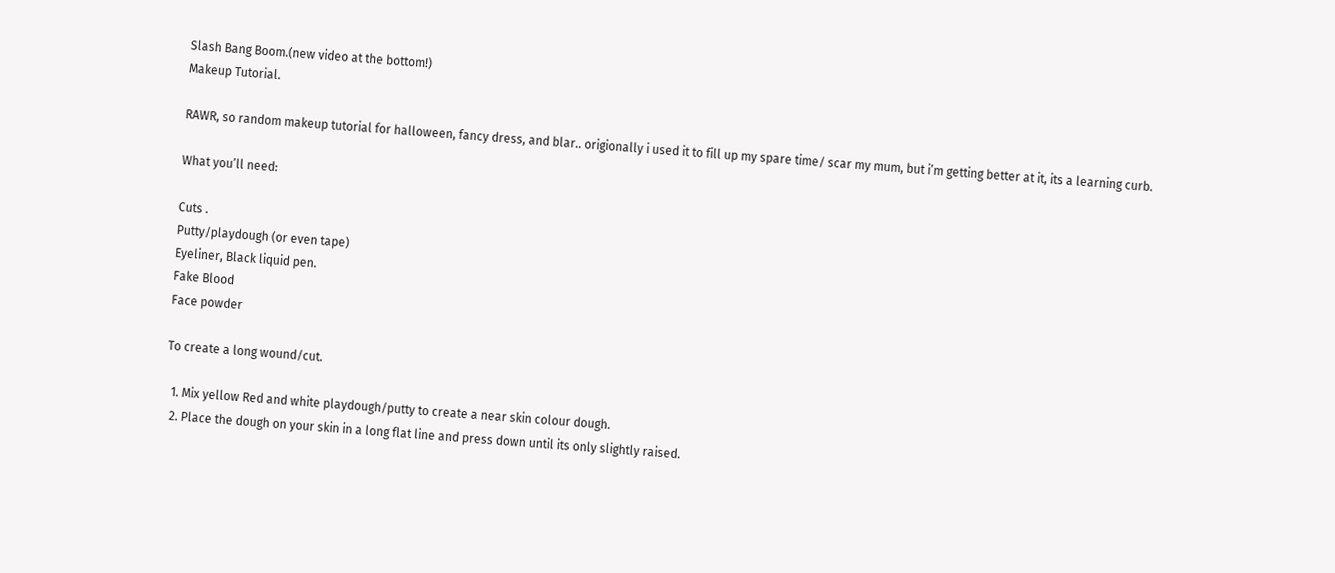Slash Bang Boom.(new video at the bottom!)
Makeup Tutorial.

RAWR, so random makeup tutorial for halloween, fancy dress, and blar.. origionally i used it to fill up my spare time/ scar my mum, but i’m getting better at it, its a learning curb.

What you’ll need:

Cuts .
Putty/playdough (or even tape)
Eyeliner, Black liquid pen.
Fake Blood
Face powder

To create a long wound/cut.

  1. Mix yellow Red and white playdough/putty to create a near skin colour dough.
  2. Place the dough on your skin in a long flat line and press down until its only slightly raised.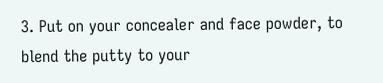3. Put on your concealer and face powder, to blend the putty to your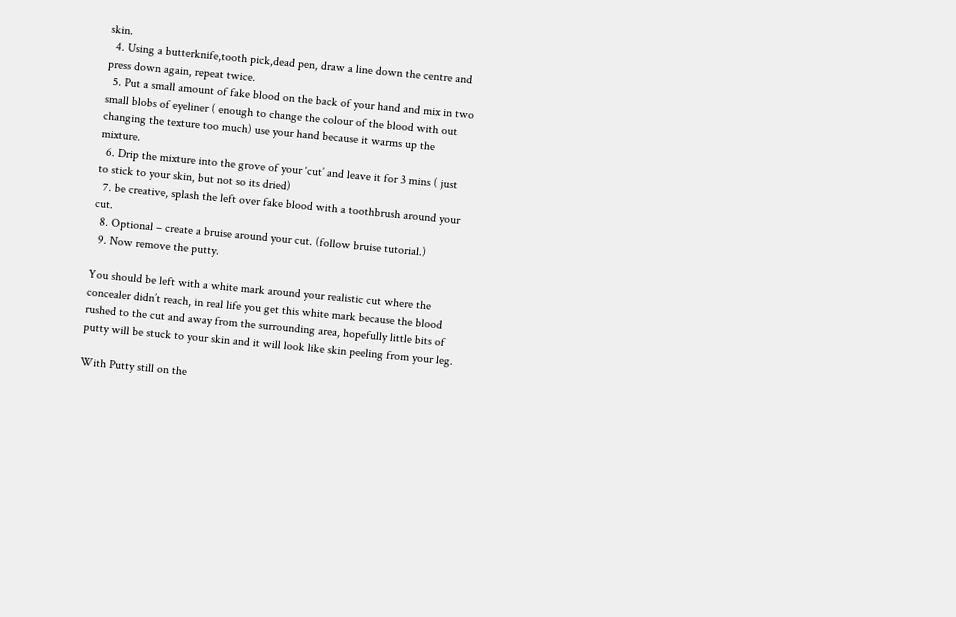skin.
  4. Using a butterknife,tooth pick,dead pen, draw a line down the centre and press down again, repeat twice.
  5. Put a small amount of fake blood on the back of your hand and mix in two small blobs of eyeliner ( enough to change the colour of the blood with out changing the texture too much) use your hand because it warms up the mixture.
  6. Drip the mixture into the grove of your ‘cut’ and leave it for 3 mins ( just to stick to your skin, but not so its dried)
  7. be creative, splash the left over fake blood with a toothbrush around your cut.
  8. Optional – create a bruise around your cut. (follow bruise tutorial.)
  9. Now remove the putty.

You should be left with a white mark around your realistic cut where the concealer didn’t reach, in real life you get this white mark because the blood rushed to the cut and away from the surrounding area, hopefully little bits of putty will be stuck to your skin and it will look like skin peeling from your leg.

With Putty still on the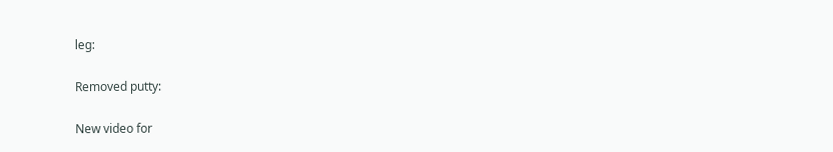leg:

Removed putty:

New video for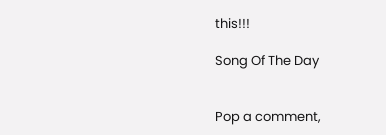this!!!

Song Of The Day


Pop a comment,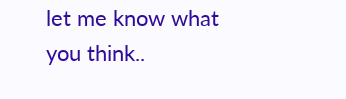let me know what you think..